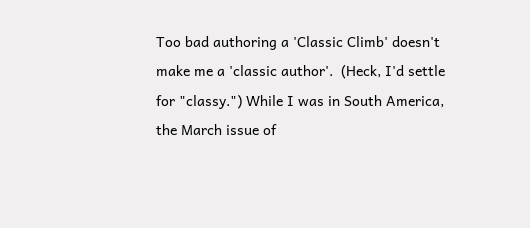Too bad authoring a 'Classic Climb' doesn't make me a 'classic author'.  (Heck, I'd settle for "classy.") While I was in South America, the March issue of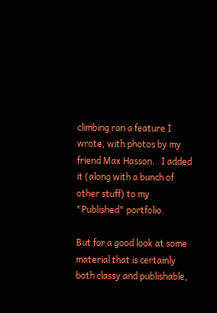climbing ran a feature I wrote, with photos by my friend Max Hasson.   I added it (along with a bunch of other stuff) to my "Published" portfolio.

But for a good look at some material that is certainly both classy and publishable,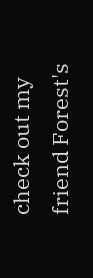check out my friend Forest's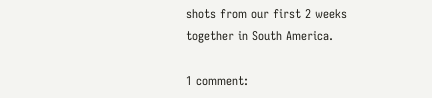shots from our first 2 weeks together in South America.

1 comment: